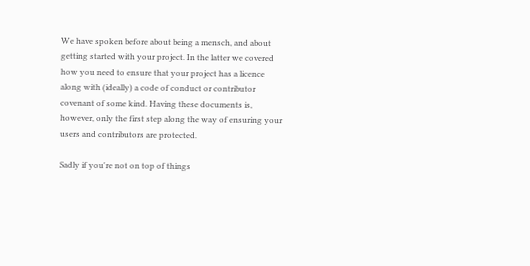We have spoken before about being a mensch, and about getting started with your project. In the latter we covered how you need to ensure that your project has a licence along with (ideally) a code of conduct or contributor covenant of some kind. Having these documents is, however, only the first step along the way of ensuring your users and contributors are protected.

Sadly if you're not on top of things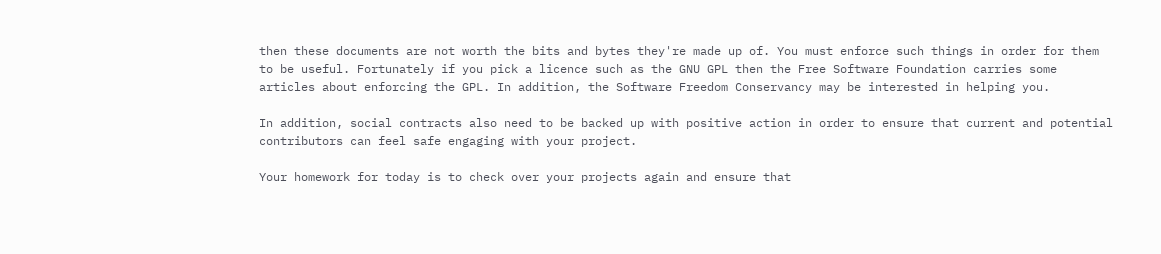then these documents are not worth the bits and bytes they're made up of. You must enforce such things in order for them to be useful. Fortunately if you pick a licence such as the GNU GPL then the Free Software Foundation carries some articles about enforcing the GPL. In addition, the Software Freedom Conservancy may be interested in helping you.

In addition, social contracts also need to be backed up with positive action in order to ensure that current and potential contributors can feel safe engaging with your project.

Your homework for today is to check over your projects again and ensure that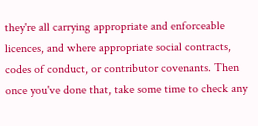they're all carrying appropriate and enforceable licences, and where appropriate social contracts, codes of conduct, or contributor covenants. Then once you've done that, take some time to check any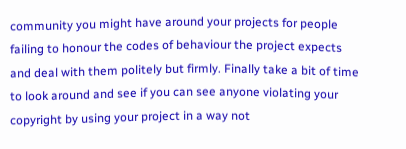community you might have around your projects for people failing to honour the codes of behaviour the project expects and deal with them politely but firmly. Finally take a bit of time to look around and see if you can see anyone violating your copyright by using your project in a way not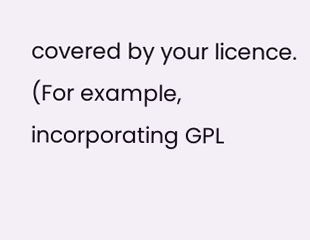covered by your licence. (For example, incorporating GPL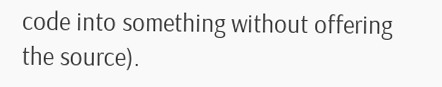code into something without offering the source).